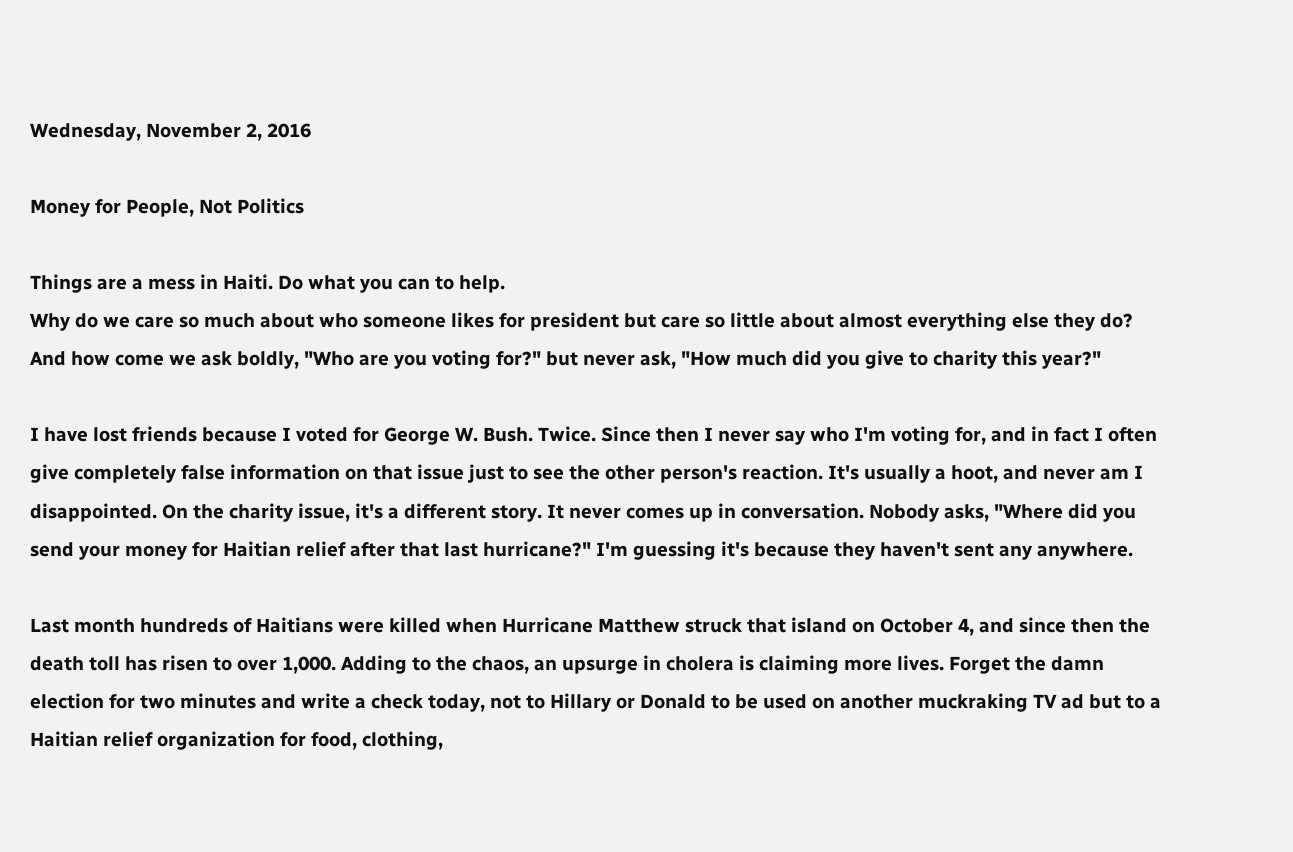Wednesday, November 2, 2016

Money for People, Not Politics

Things are a mess in Haiti. Do what you can to help.
Why do we care so much about who someone likes for president but care so little about almost everything else they do? And how come we ask boldly, "Who are you voting for?" but never ask, "How much did you give to charity this year?"

I have lost friends because I voted for George W. Bush. Twice. Since then I never say who I'm voting for, and in fact I often give completely false information on that issue just to see the other person's reaction. It's usually a hoot, and never am I disappointed. On the charity issue, it's a different story. It never comes up in conversation. Nobody asks, "Where did you send your money for Haitian relief after that last hurricane?" I'm guessing it's because they haven't sent any anywhere.

Last month hundreds of Haitians were killed when Hurricane Matthew struck that island on October 4, and since then the death toll has risen to over 1,000. Adding to the chaos, an upsurge in cholera is claiming more lives. Forget the damn election for two minutes and write a check today, not to Hillary or Donald to be used on another muckraking TV ad but to a Haitian relief organization for food, clothing,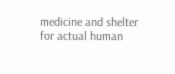medicine and shelter for actual human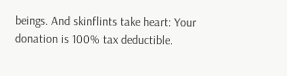beings. And skinflints take heart: Your donation is 100% tax deductible.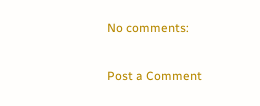No comments:

Post a Comment